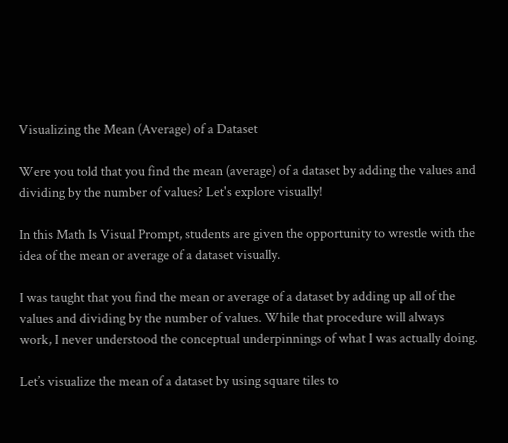Visualizing the Mean (Average) of a Dataset

Were you told that you find the mean (average) of a dataset by adding the values and dividing by the number of values? Let's explore visually!

In this Math Is Visual Prompt, students are given the opportunity to wrestle with the idea of the mean or average of a dataset visually.

I was taught that you find the mean or average of a dataset by adding up all of the values and dividing by the number of values. While that procedure will always work, I never understood the conceptual underpinnings of what I was actually doing.

Let’s visualize the mean of a dataset by using square tiles to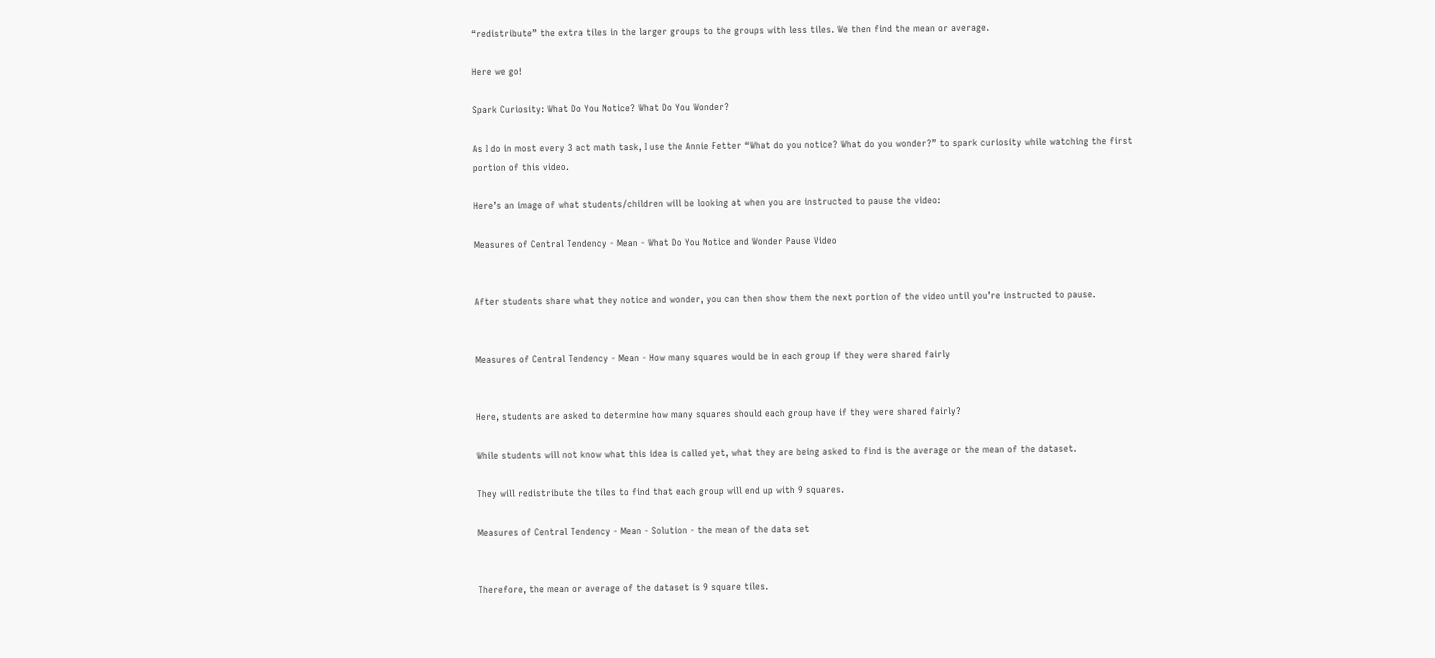“redistribute” the extra tiles in the larger groups to the groups with less tiles. We then find the mean or average.

Here we go!

Spark Curiosity: What Do You Notice? What Do You Wonder?

As I do in most every 3 act math task, I use the Annie Fetter “What do you notice? What do you wonder?” to spark curiosity while watching the first portion of this video.

Here’s an image of what students/children will be looking at when you are instructed to pause the video:

Measures of Central Tendency - Mean - What Do You Notice and Wonder Pause Video


After students share what they notice and wonder, you can then show them the next portion of the video until you’re instructed to pause.


Measures of Central Tendency - Mean - How many squares would be in each group if they were shared fairly


Here, students are asked to determine how many squares should each group have if they were shared fairly?

While students will not know what this idea is called yet, what they are being asked to find is the average or the mean of the dataset.

They will redistribute the tiles to find that each group will end up with 9 squares.

Measures of Central Tendency - Mean - Solution - the mean of the data set


Therefore, the mean or average of the dataset is 9 square tiles.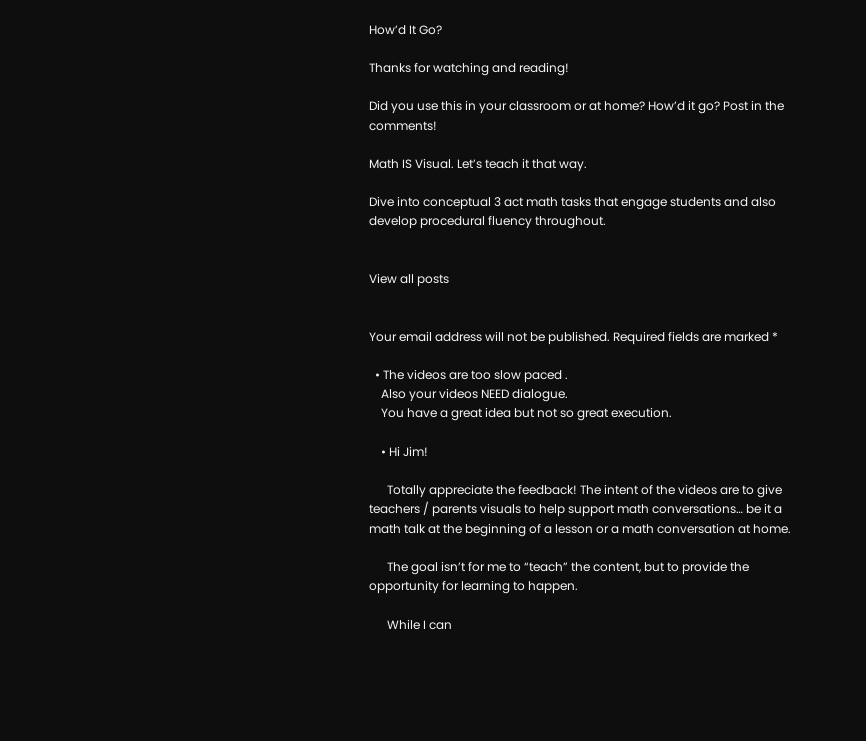How’d It Go?

Thanks for watching and reading!

Did you use this in your classroom or at home? How’d it go? Post in the comments!

Math IS Visual. Let’s teach it that way.

Dive into conceptual 3 act math tasks that engage students and also develop procedural fluency throughout.


View all posts


Your email address will not be published. Required fields are marked *

  • The videos are too slow paced .
    Also your videos NEED dialogue.
    You have a great idea but not so great execution.

    • Hi Jim!

      Totally appreciate the feedback! The intent of the videos are to give teachers / parents visuals to help support math conversations… be it a math talk at the beginning of a lesson or a math conversation at home.

      The goal isn’t for me to “teach” the content, but to provide the opportunity for learning to happen.

      While I can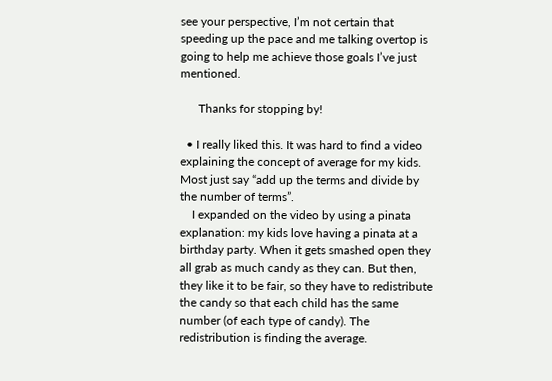see your perspective, I’m not certain that speeding up the pace and me talking overtop is going to help me achieve those goals I’ve just mentioned.

      Thanks for stopping by!

  • I really liked this. It was hard to find a video explaining the concept of average for my kids. Most just say “add up the terms and divide by the number of terms”.
    I expanded on the video by using a pinata explanation: my kids love having a pinata at a birthday party. When it gets smashed open they all grab as much candy as they can. But then, they like it to be fair, so they have to redistribute the candy so that each child has the same number (of each type of candy). The redistribution is finding the average.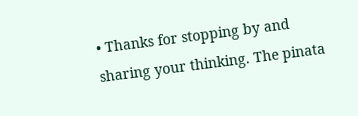• Thanks for stopping by and sharing your thinking. The pinata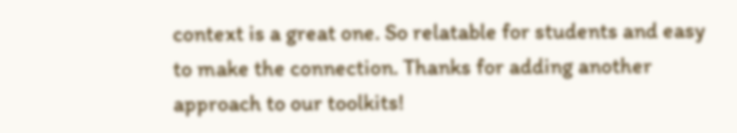context is a great one. So relatable for students and easy to make the connection. Thanks for adding another approach to our toolkits!